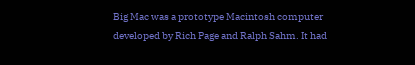Big Mac was a prototype Macintosh computer developed by Rich Page and Ralph Sahm. It had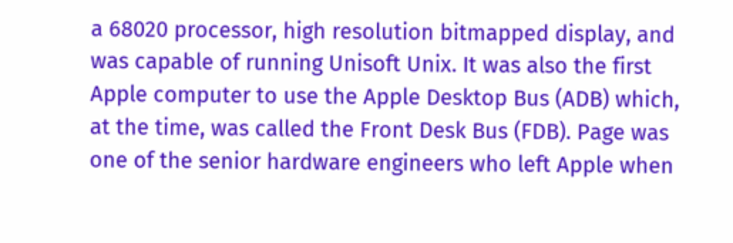a 68020 processor, high resolution bitmapped display, and was capable of running Unisoft Unix. It was also the first Apple computer to use the Apple Desktop Bus (ADB) which, at the time, was called the Front Desk Bus (FDB). Page was one of the senior hardware engineers who left Apple when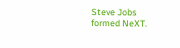Steve Jobs formed NeXT.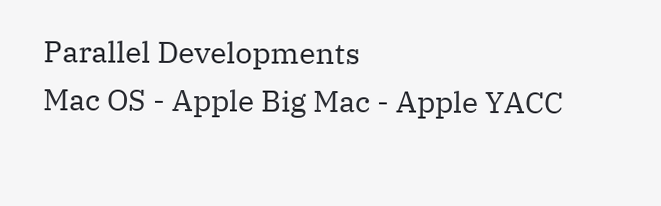Parallel Developments
Mac OS - Apple Big Mac - Apple YACC